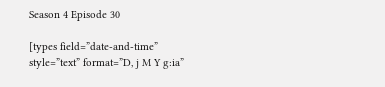Season 4 Episode 30

[types field=”date-and-time” style=”text” format=”D, j M Y g:ia”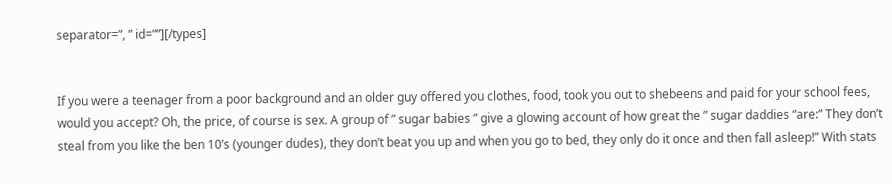separator=”, ” id=””][/types]


If you were a teenager from a poor background and an older guy offered you clothes, food, took you out to shebeens and paid for your school fees, would you accept? Oh, the price, of course is sex. A group of ” sugar babies ” give a glowing account of how great the ” sugar daddies “are:” They don’t steal from you like the ben 10’s (younger dudes), they don’t beat you up and when you go to bed, they only do it once and then fall asleep!” With stats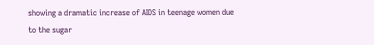showing a dramatic increase of AIDS in teenage women due to the sugar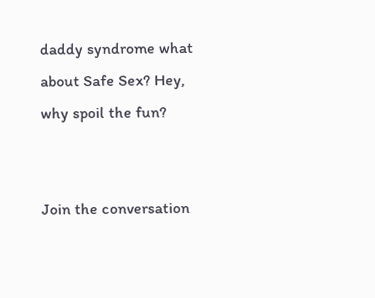daddy syndrome what about Safe Sex? Hey, why spoil the fun?


Join the conversation